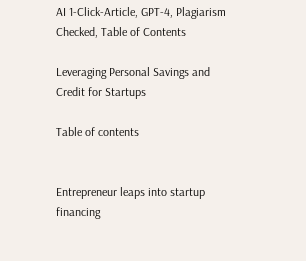AI 1-Click-Article, GPT-4, Plagiarism Checked, Table of Contents

Leveraging Personal Savings and Credit for Startups

Table of contents


Entrepreneur leaps into startup financing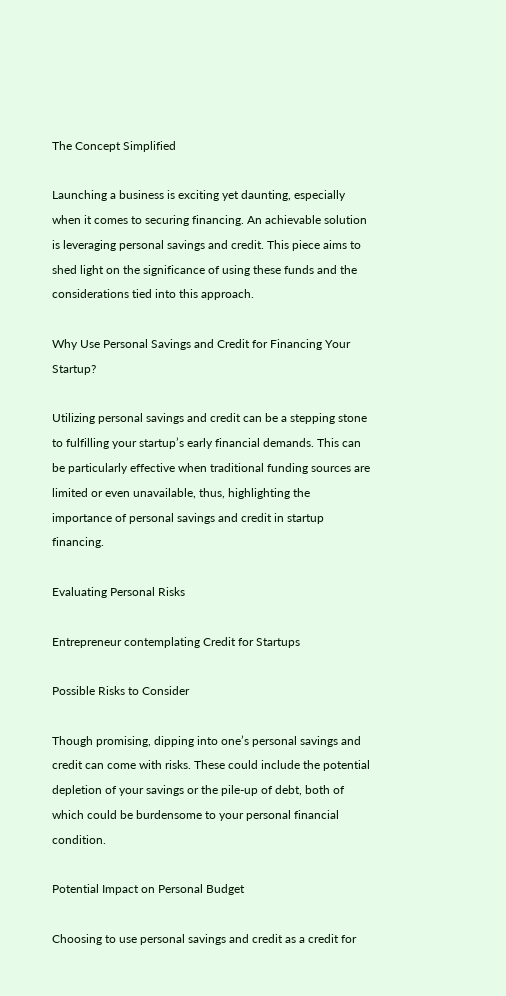The Concept Simplified

Launching a business is exciting yet daunting, especially when it comes to securing financing. An achievable solution is leveraging personal savings and credit. This piece aims to shed light on the significance of using these funds and the considerations tied into this approach.

Why Use Personal Savings and Credit for Financing Your Startup?

Utilizing personal savings and credit can be a stepping stone to fulfilling your startup’s early financial demands. This can be particularly effective when traditional funding sources are limited or even unavailable, thus, highlighting the importance of personal savings and credit in startup financing.

Evaluating Personal Risks

Entrepreneur contemplating Credit for Startups

Possible Risks to Consider

Though promising, dipping into one’s personal savings and credit can come with risks. These could include the potential depletion of your savings or the pile-up of debt, both of which could be burdensome to your personal financial condition.

Potential Impact on Personal Budget

Choosing to use personal savings and credit as a credit for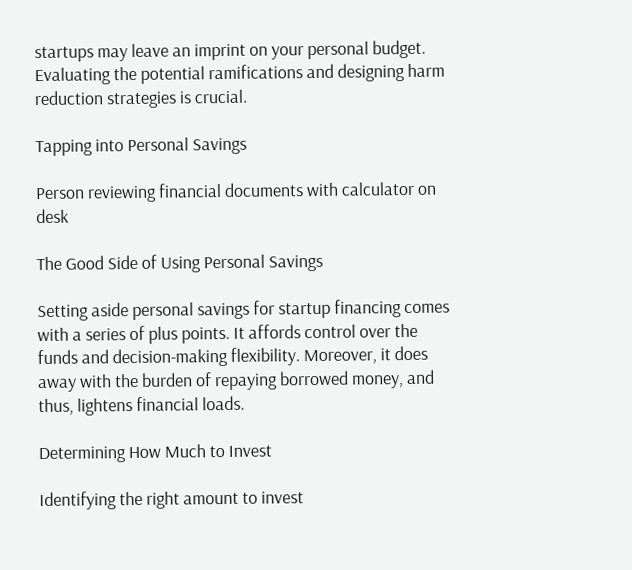startups may leave an imprint on your personal budget. Evaluating the potential ramifications and designing harm reduction strategies is crucial.

Tapping into Personal Savings

Person reviewing financial documents with calculator on desk

The Good Side of Using Personal Savings

Setting aside personal savings for startup financing comes with a series of plus points. It affords control over the funds and decision-making flexibility. Moreover, it does away with the burden of repaying borrowed money, and thus, lightens financial loads.

Determining How Much to Invest

Identifying the right amount to invest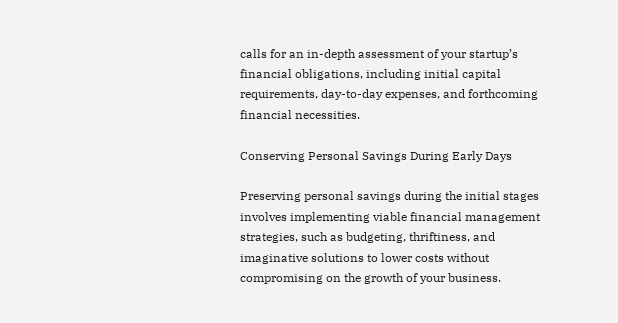calls for an in-depth assessment of your startup’s financial obligations, including initial capital requirements, day-to-day expenses, and forthcoming financial necessities.

Conserving Personal Savings During Early Days

Preserving personal savings during the initial stages involves implementing viable financial management strategies, such as budgeting, thriftiness, and imaginative solutions to lower costs without compromising on the growth of your business.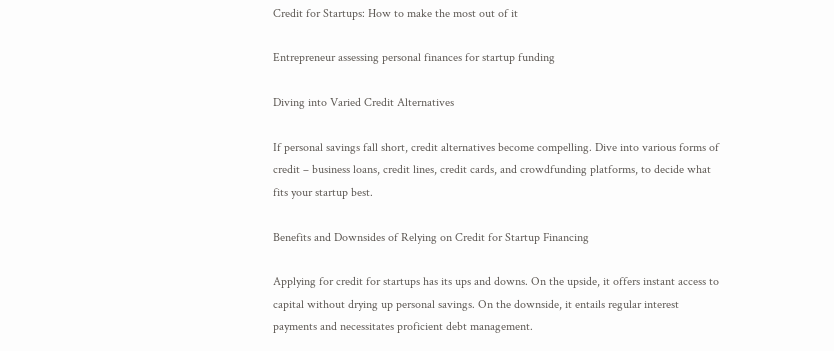Credit for Startups: How to make the most out of it

Entrepreneur assessing personal finances for startup funding

Diving into Varied Credit Alternatives

If personal savings fall short, credit alternatives become compelling. Dive into various forms of credit – business loans, credit lines, credit cards, and crowdfunding platforms, to decide what fits your startup best.

Benefits and Downsides of Relying on Credit for Startup Financing

Applying for credit for startups has its ups and downs. On the upside, it offers instant access to capital without drying up personal savings. On the downside, it entails regular interest payments and necessitates proficient debt management.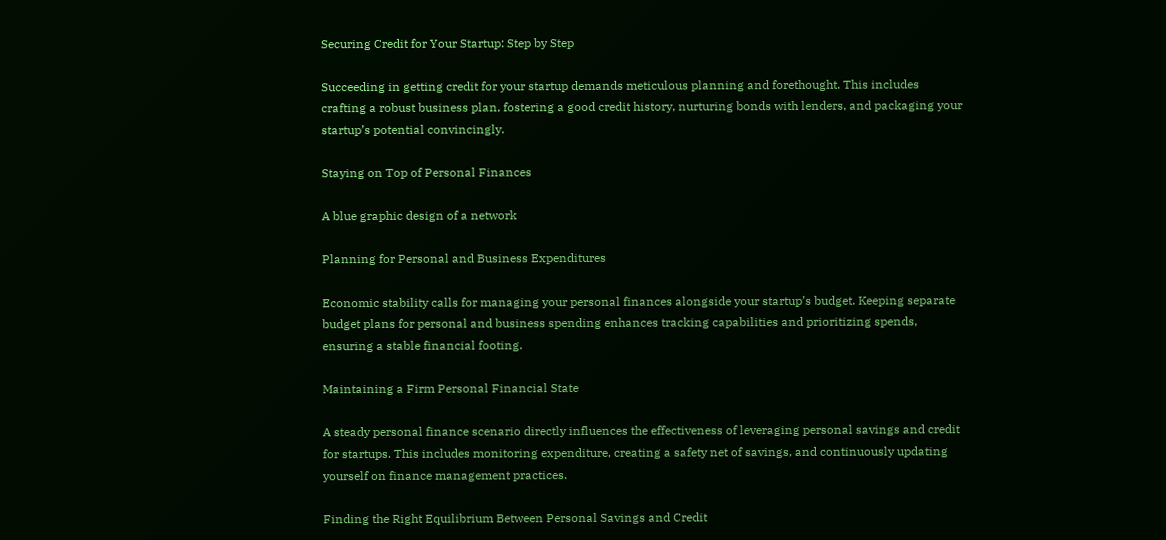Securing Credit for Your Startup: Step by Step

Succeeding in getting credit for your startup demands meticulous planning and forethought. This includes crafting a robust business plan, fostering a good credit history, nurturing bonds with lenders, and packaging your startup’s potential convincingly.

Staying on Top of Personal Finances

A blue graphic design of a network

Planning for Personal and Business Expenditures

Economic stability calls for managing your personal finances alongside your startup’s budget. Keeping separate budget plans for personal and business spending enhances tracking capabilities and prioritizing spends, ensuring a stable financial footing.

Maintaining a Firm Personal Financial State

A steady personal finance scenario directly influences the effectiveness of leveraging personal savings and credit for startups. This includes monitoring expenditure, creating a safety net of savings, and continuously updating yourself on finance management practices.

Finding the Right Equilibrium Between Personal Savings and Credit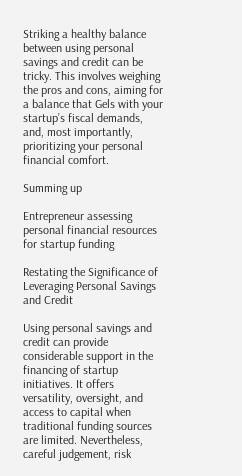Striking a healthy balance between using personal savings and credit can be tricky. This involves weighing the pros and cons, aiming for a balance that Gels with your startup’s fiscal demands, and, most importantly, prioritizing your personal financial comfort.

Summing up

Entrepreneur assessing personal financial resources for startup funding

Restating the Significance of Leveraging Personal Savings and Credit

Using personal savings and credit can provide considerable support in the financing of startup initiatives. It offers versatility, oversight, and access to capital when traditional funding sources are limited. Nevertheless, careful judgement, risk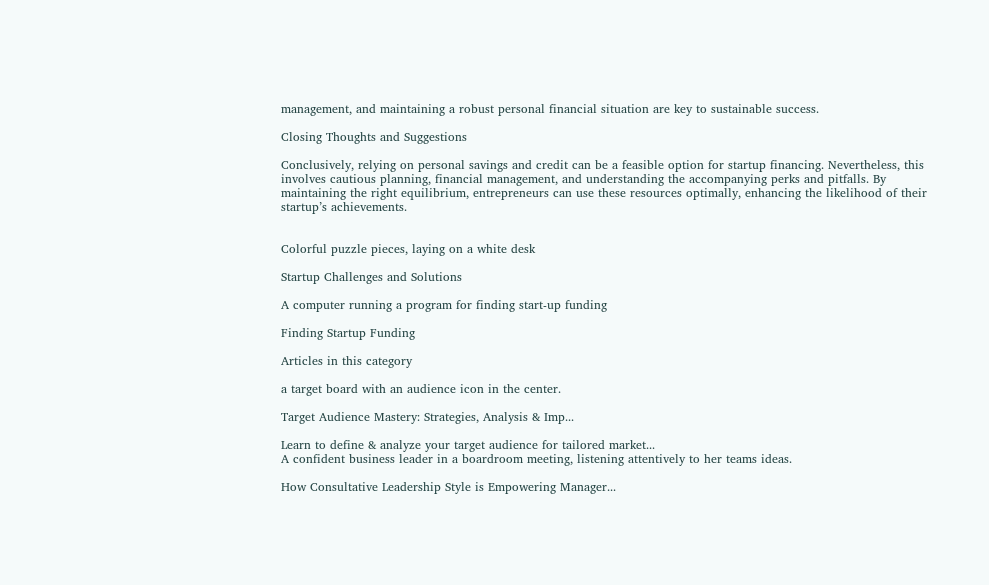management, and maintaining a robust personal financial situation are key to sustainable success.

Closing Thoughts and Suggestions

Conclusively, relying on personal savings and credit can be a feasible option for startup financing. Nevertheless, this involves cautious planning, financial management, and understanding the accompanying perks and pitfalls. By maintaining the right equilibrium, entrepreneurs can use these resources optimally, enhancing the likelihood of their startup’s achievements.


Colorful puzzle pieces, laying on a white desk

Startup Challenges and Solutions

A computer running a program for finding start-up funding

Finding Startup Funding

Articles in this category

a target board with an audience icon in the center.

Target Audience Mastery: Strategies, Analysis & Imp...

Learn to define & analyze your target audience for tailored market...
A confident business leader in a boardroom meeting, listening attentively to her teams ideas.

How Consultative Leadership Style is Empowering Manager...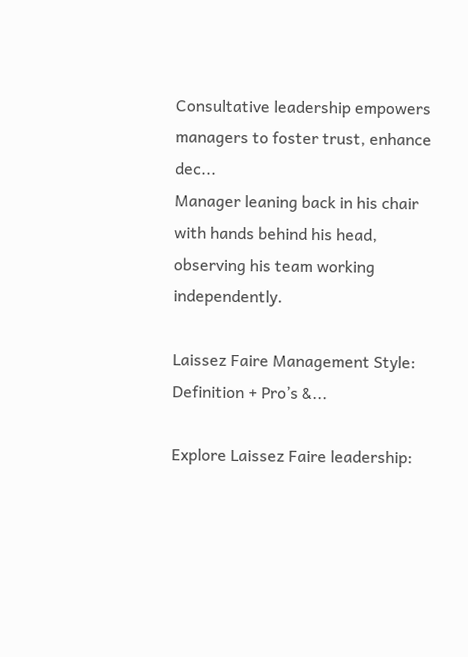Consultative leadership empowers managers to foster trust, enhance dec...
Manager leaning back in his chair with hands behind his head, observing his team working independently.

Laissez Faire Management Style: Definition + Pro’s &...

Explore Laissez Faire leadership: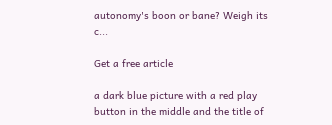autonomy's boon or bane? Weigh its c...

Get a free article

a dark blue picture with a red play button in the middle and the title of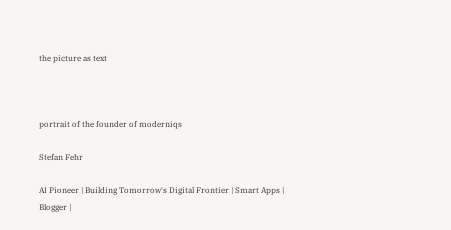the picture as text



portrait of the founder of moderniqs

Stefan Fehr

AI Pioneer | Building Tomorrow's Digital Frontier | Smart Apps | Blogger |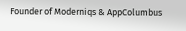Founder of Moderniqs & AppColumbus